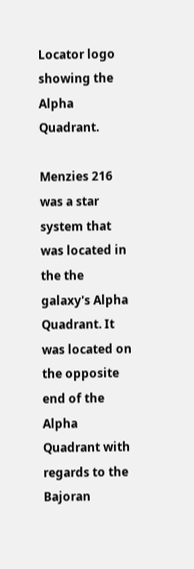Locator logo showing the Alpha Quadrant.

Menzies 216 was a star system that was located in the the galaxy's Alpha Quadrant. It was located on the opposite end of the Alpha Quadrant with regards to the Bajoran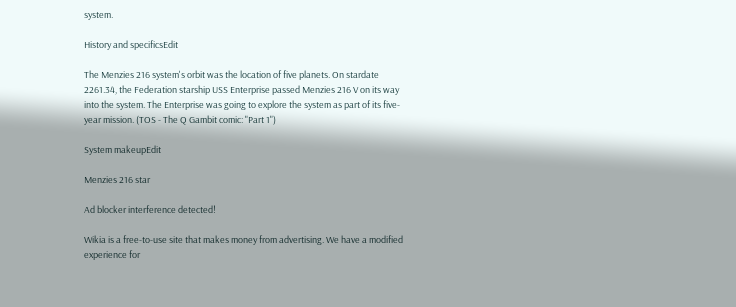system.

History and specificsEdit

The Menzies 216 system's orbit was the location of five planets. On stardate 2261.34, the Federation starship USS Enterprise passed Menzies 216 V on its way into the system. The Enterprise was going to explore the system as part of its five-year mission. (TOS - The Q Gambit comic: "Part 1")

System makeupEdit

Menzies 216 star

Ad blocker interference detected!

Wikia is a free-to-use site that makes money from advertising. We have a modified experience for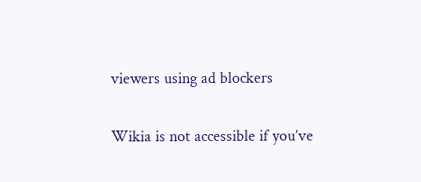viewers using ad blockers

Wikia is not accessible if you’ve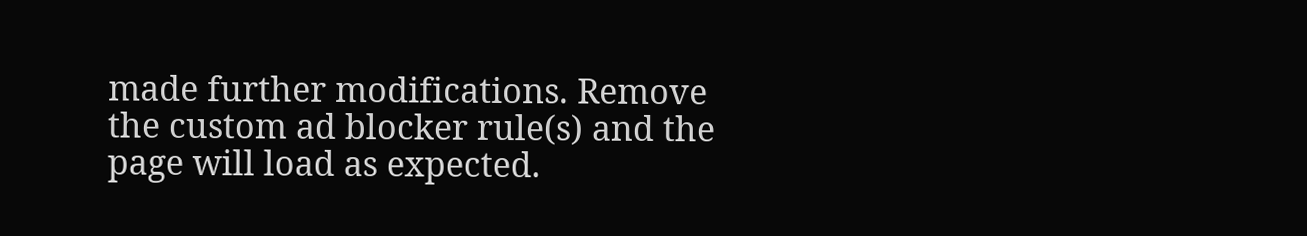made further modifications. Remove the custom ad blocker rule(s) and the page will load as expected.